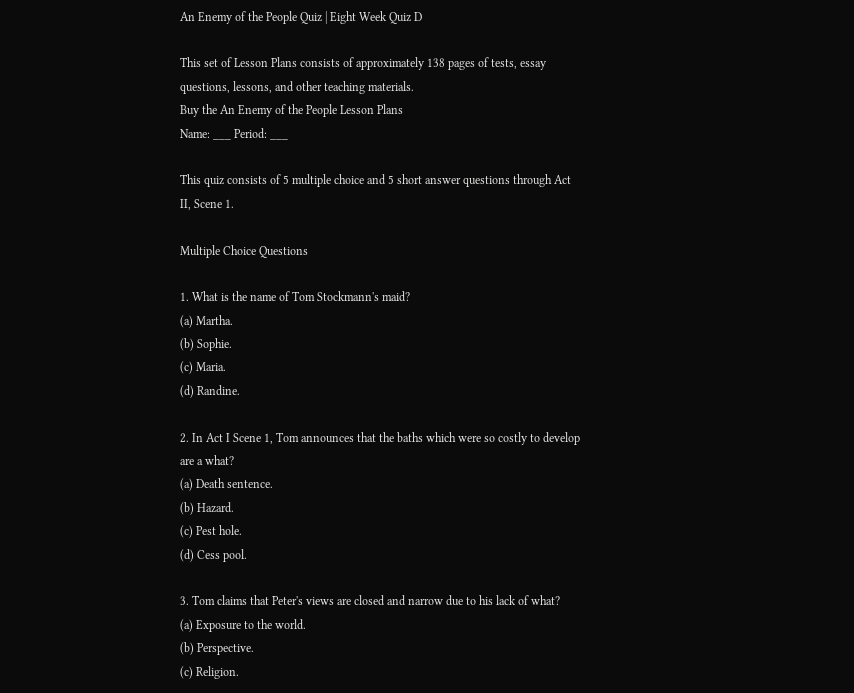An Enemy of the People Quiz | Eight Week Quiz D

This set of Lesson Plans consists of approximately 138 pages of tests, essay questions, lessons, and other teaching materials.
Buy the An Enemy of the People Lesson Plans
Name: ___ Period: ___

This quiz consists of 5 multiple choice and 5 short answer questions through Act II, Scene 1.

Multiple Choice Questions

1. What is the name of Tom Stockmann's maid?
(a) Martha.
(b) Sophie.
(c) Maria.
(d) Randine.

2. In Act I Scene 1, Tom announces that the baths which were so costly to develop are a what?
(a) Death sentence.
(b) Hazard.
(c) Pest hole.
(d) Cess pool.

3. Tom claims that Peter's views are closed and narrow due to his lack of what?
(a) Exposure to the world.
(b) Perspective.
(c) Religion.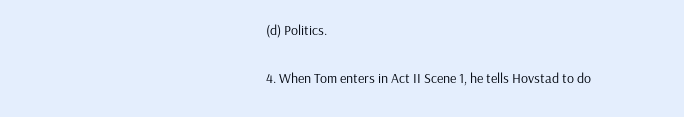(d) Politics.

4. When Tom enters in Act II Scene 1, he tells Hovstad to do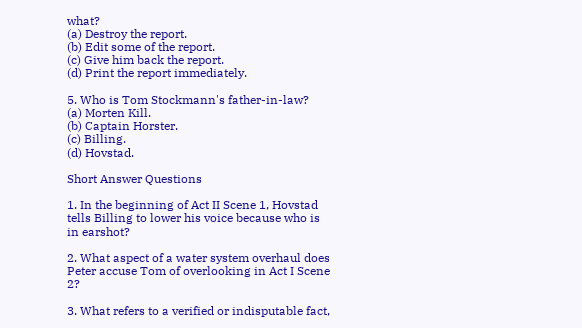what?
(a) Destroy the report.
(b) Edit some of the report.
(c) Give him back the report.
(d) Print the report immediately.

5. Who is Tom Stockmann's father-in-law?
(a) Morten Kill.
(b) Captain Horster.
(c) Billing.
(d) Hovstad.

Short Answer Questions

1. In the beginning of Act II Scene 1, Hovstad tells Billing to lower his voice because who is in earshot?

2. What aspect of a water system overhaul does Peter accuse Tom of overlooking in Act I Scene 2?

3. What refers to a verified or indisputable fact,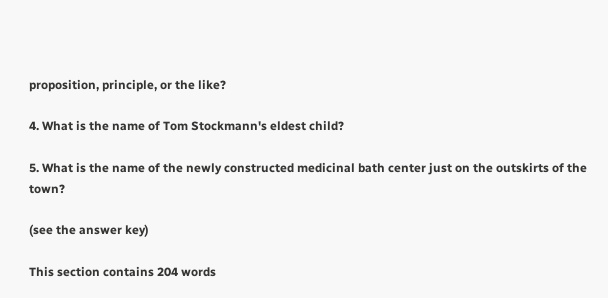proposition, principle, or the like?

4. What is the name of Tom Stockmann's eldest child?

5. What is the name of the newly constructed medicinal bath center just on the outskirts of the town?

(see the answer key)

This section contains 204 words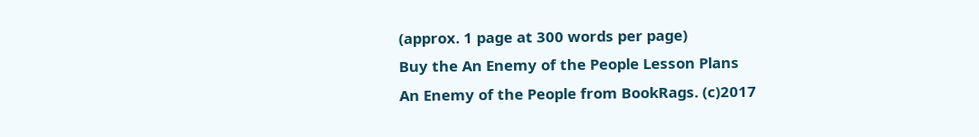(approx. 1 page at 300 words per page)
Buy the An Enemy of the People Lesson Plans
An Enemy of the People from BookRags. (c)2017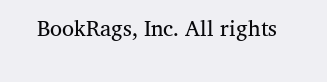BookRags, Inc. All rights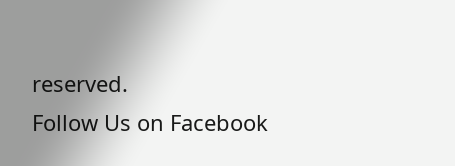reserved.
Follow Us on Facebook